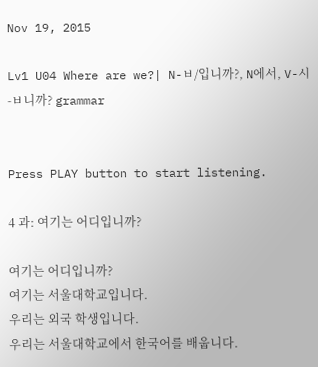Nov 19, 2015

Lv1 U04 Where are we?| N-ㅂ/입니까?, N에서, V-시-ㅂ니까? grammar


Press PLAY button to start listening.

4 과: 여기는 어디입니까?

여기는 어디입니까?
여기는 서울대학교입니다.
우리는 외국 학생입니다.
우리는 서울대학교에서 한국어를 배웁니다.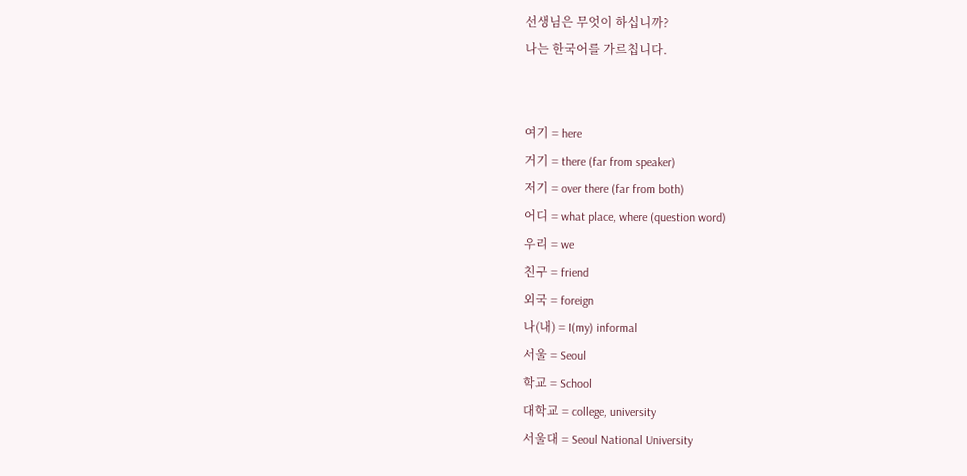선생님은 무엇이 하십니까?
나는 한국어를 가르칩니다.


여기 = here
거기 = there (far from speaker)
저기 = over there (far from both)
어디 = what place, where (question word)
우리 = we
친구 = friend
외국 = foreign
나(내) = I(my) informal
서울 = Seoul
학교 = School
대학교 = college, university
서울대 = Seoul National University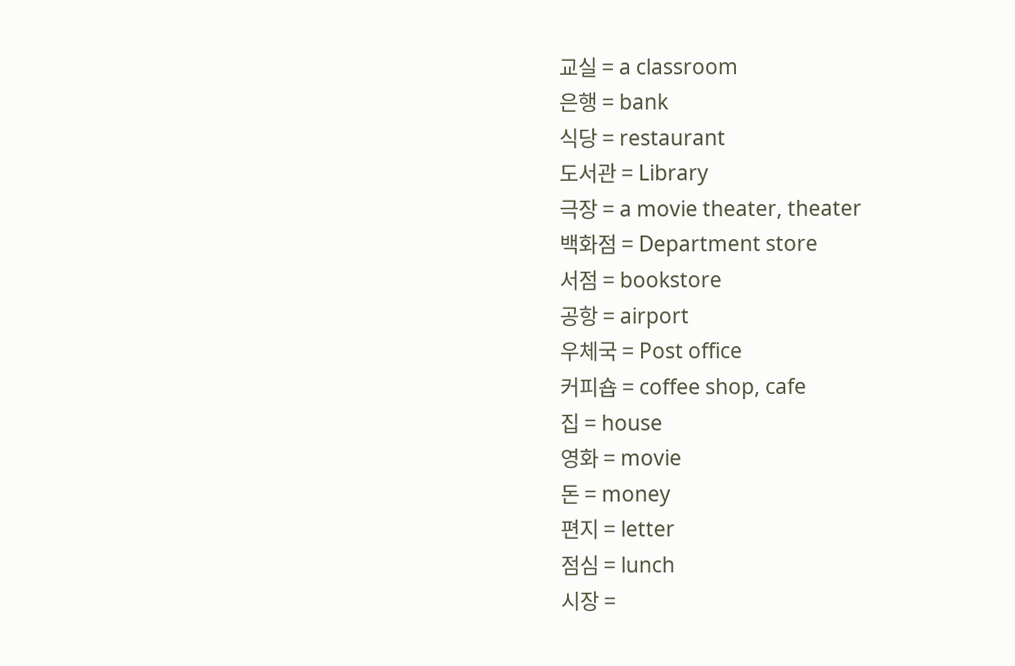교실 = a classroom
은행 = bank
식당 = restaurant
도서관 = Library
극장 = a movie theater, theater
백화점 = Department store
서점 = bookstore
공항 = airport
우체국 = Post office
커피숍 = coffee shop, cafe
집 = house
영화 = movie
돈 = money
편지 = letter
점심 = lunch
시장 =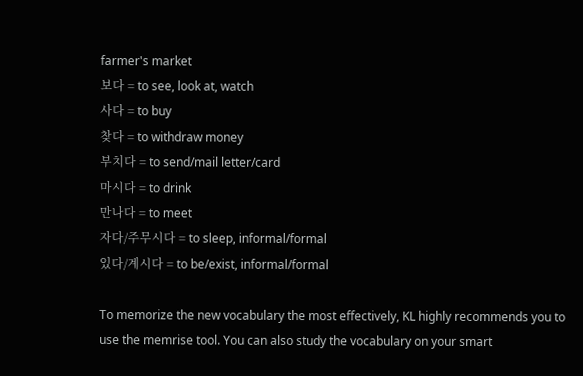farmer's market
보다 = to see, look at, watch
사다 = to buy
찾다 = to withdraw money
부치다 = to send/mail letter/card
마시다 = to drink
만나다 = to meet
자다/주무시다 = to sleep, informal/formal
있다/계시다 = to be/exist, informal/formal

To memorize the new vocabulary the most effectively, KL highly recommends you to use the memrise tool. You can also study the vocabulary on your smart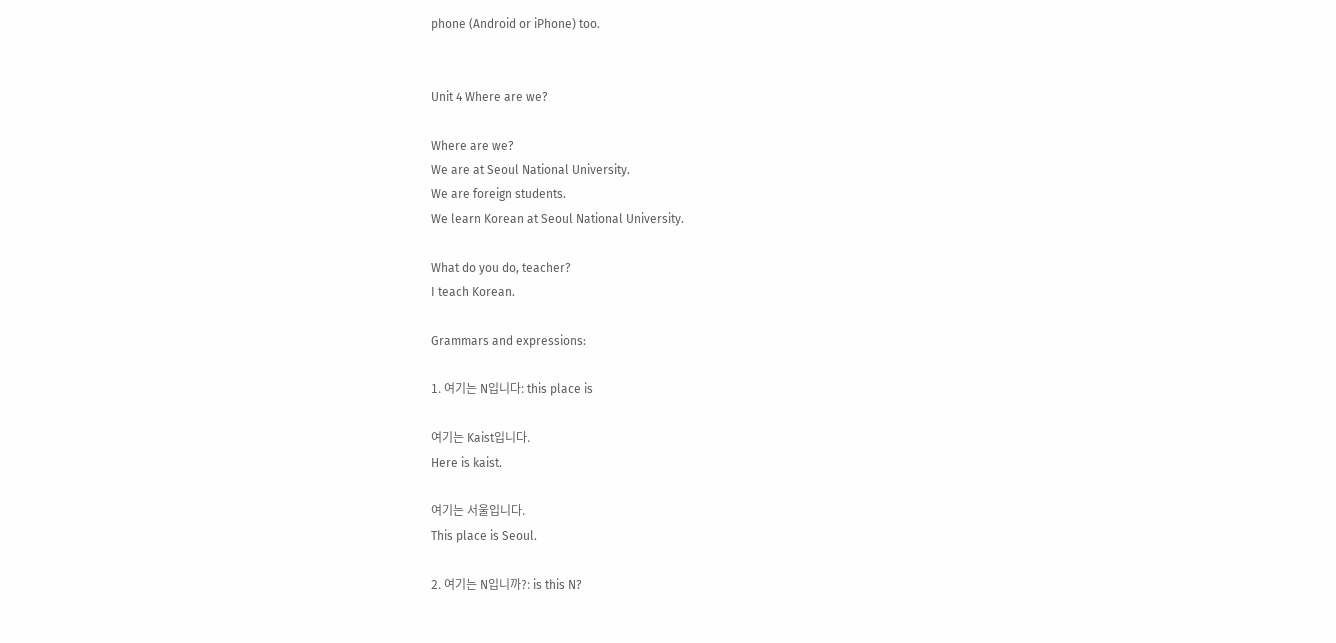phone (Android or iPhone) too.


Unit 4 Where are we?

Where are we?
We are at Seoul National University.
We are foreign students.
We learn Korean at Seoul National University.

What do you do, teacher?
I teach Korean.

Grammars and expressions:

1. 여기는 N입니다: this place is

여기는 Kaist입니다.
Here is kaist.

여기는 서울입니다.
This place is Seoul.

2. 여기는 N입니까?: is this N?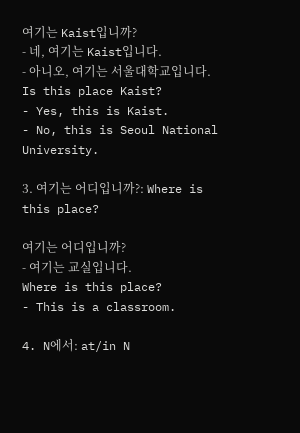여기는 Kaist입니까?
- 네, 여기는 Kaist입니다.
- 아니오, 여기는 서울대학교입니다.
Is this place Kaist?
- Yes, this is Kaist.
- No, this is Seoul National University.

3. 여기는 어디입니까?: Where is this place?

여기는 어디입니까?
- 여기는 교실입니다.
Where is this place?
- This is a classroom.

4. N에서: at/in N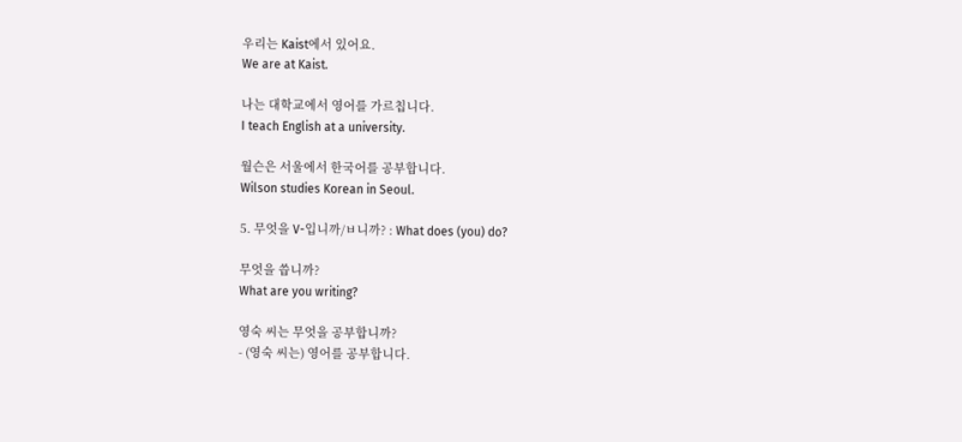우리는 Kaist에서 있어요.
We are at Kaist.

나는 대학교에서 영어를 가르칩니다.
I teach English at a university.

월슨은 서울에서 한국어를 공부합니다.
Wilson studies Korean in Seoul.

5. 무엇을 V-입니까/ㅂ니까? : What does (you) do?

무엇을 씁니까?
What are you writing?

영숙 씨는 무엇을 공부합니까?
- (영숙 씨는) 영어를 공부합니다.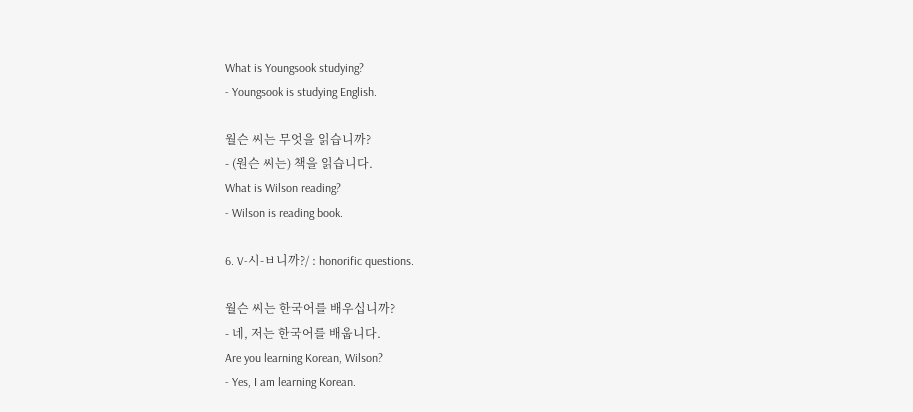What is Youngsook studying?
- Youngsook is studying English.

월슨 씨는 무엇을 읽습니까?
- (원슨 씨는) 책을 읽습니다.
What is Wilson reading?
- Wilson is reading book.

6. V-시-ㅂ니까?/ : honorific questions.

월슨 씨는 한국어를 배우십니까?
- 네, 저는 한국어를 배웁니다.
Are you learning Korean, Wilson?
- Yes, I am learning Korean.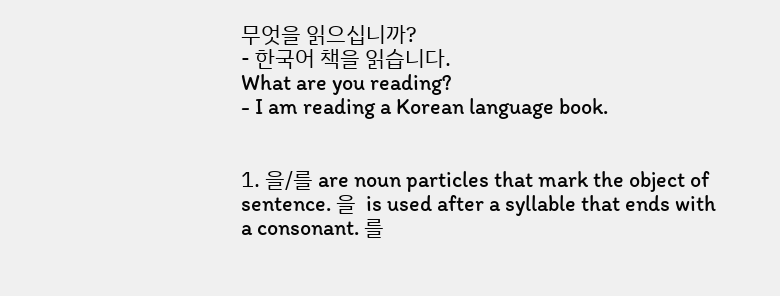무엇을 읽으십니까?
- 한국어 책을 읽습니다.
What are you reading?
- I am reading a Korean language book.


1. 을/를 are noun particles that mark the object of sentence. 을  is used after a syllable that ends with a consonant. 를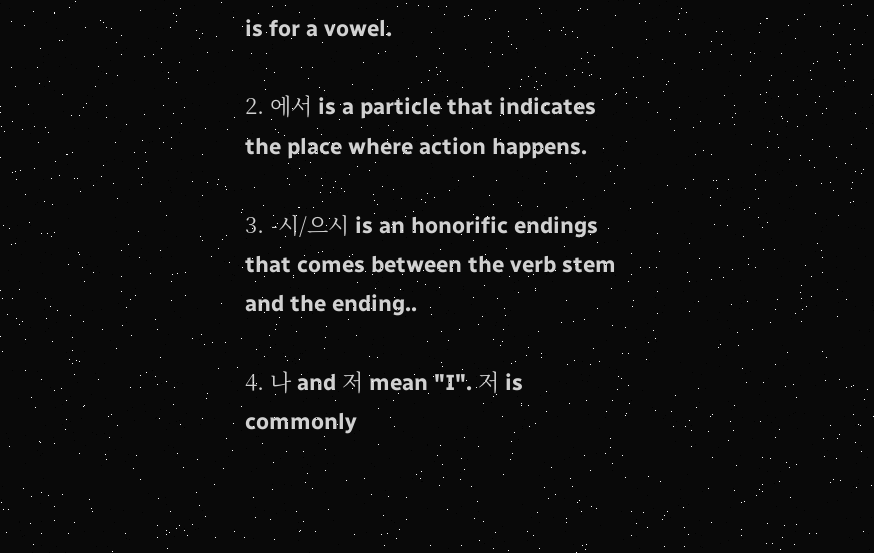is for a vowel.

2. 에서 is a particle that indicates the place where action happens.

3. -시/으시 is an honorific endings that comes between the verb stem and the ending..

4. 나 and 저 mean "I". 저 is commonly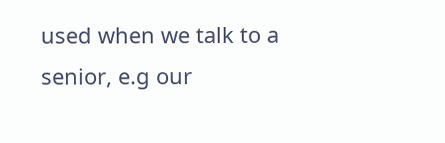used when we talk to a senior, e.g our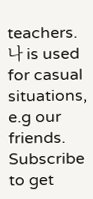teachers. 나 is used for casual situations, e.g our friends.
Subscribe to get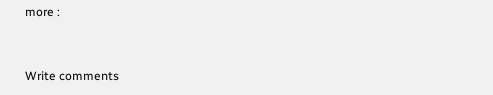more :


Write comments